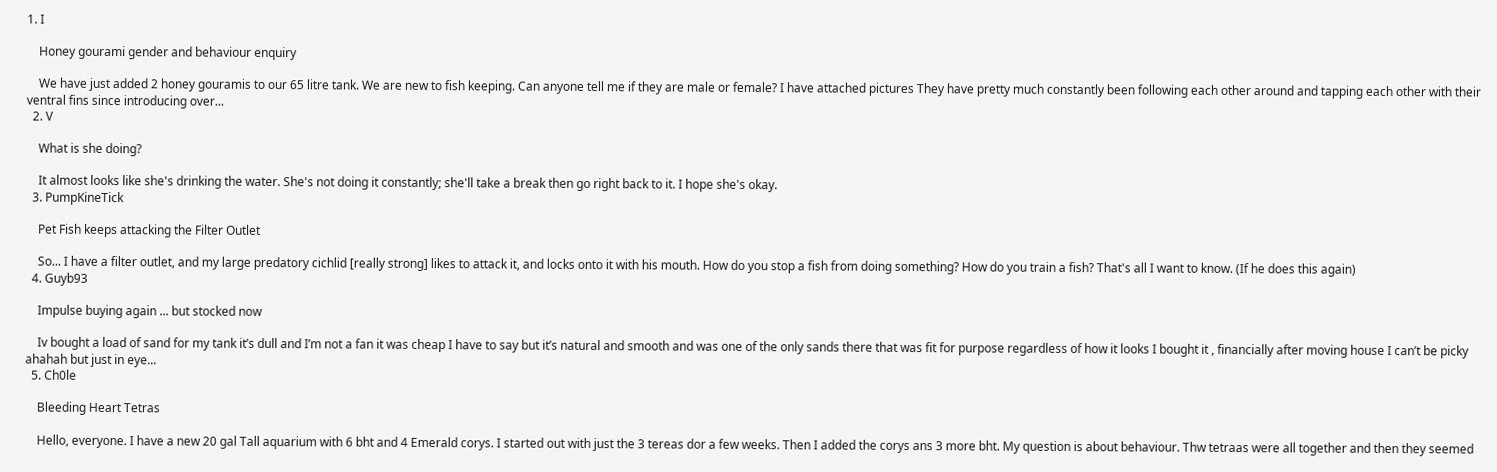1. I

    Honey gourami gender and behaviour enquiry

    We have just added 2 honey gouramis to our 65 litre tank. We are new to fish keeping. Can anyone tell me if they are male or female? I have attached pictures They have pretty much constantly been following each other around and tapping each other with their ventral fins since introducing over...
  2. V

    What is she doing?

    It almost looks like she's drinking the water. She's not doing it constantly; she'll take a break then go right back to it. I hope she's okay.
  3. PumpKineTick

    Pet Fish keeps attacking the Filter Outlet

    So... I have a filter outlet, and my large predatory cichlid [really strong] likes to attack it, and locks onto it with his mouth. How do you stop a fish from doing something? How do you train a fish? That's all I want to know. (If he does this again)
  4. Guyb93

    Impulse buying again ... but stocked now

    Iv bought a load of sand for my tank it’s dull and I’m not a fan it was cheap I have to say but it’s natural and smooth and was one of the only sands there that was fit for purpose regardless of how it looks I bought it , financially after moving house I can’t be picky ahahah but just in eye...
  5. Ch0le

    Bleeding Heart Tetras

    Hello, everyone. I have a new 20 gal Tall aquarium with 6 bht and 4 Emerald corys. I started out with just the 3 tereas dor a few weeks. Then I added the corys ans 3 more bht. My question is about behaviour. Thw tetraas were all together and then they seemed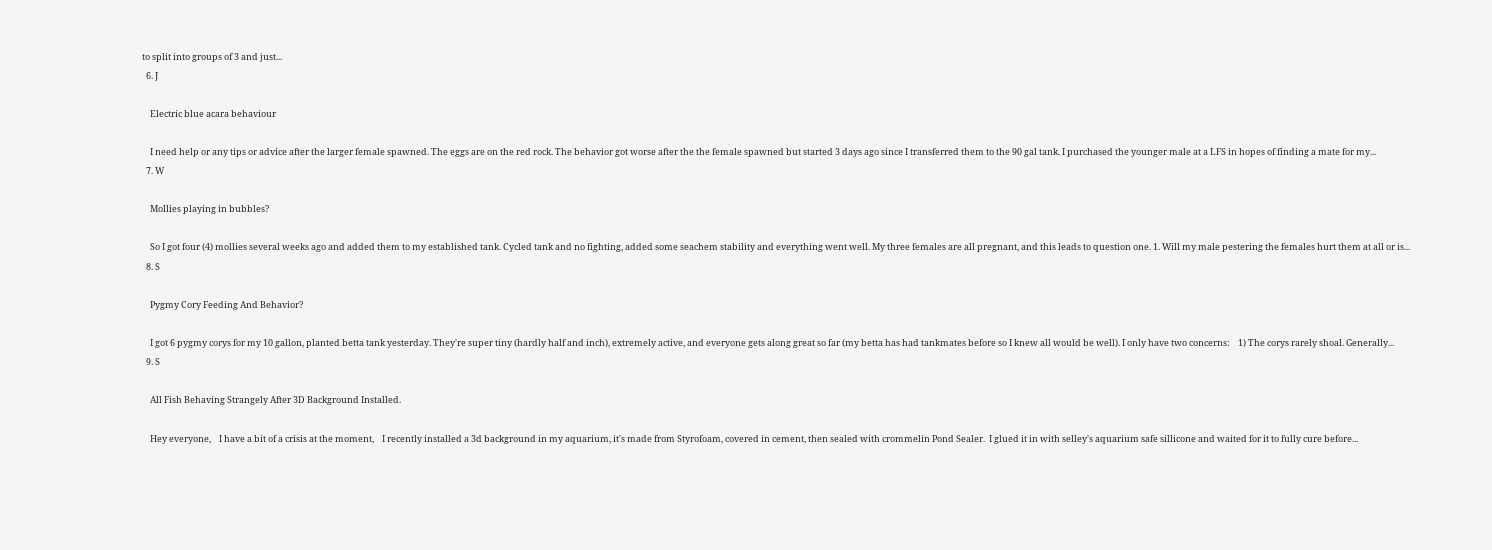to split into groups of 3 and just...
  6. J

    Electric blue acara behaviour

    I need help or any tips or advice after the larger female spawned. The eggs are on the red rock. The behavior got worse after the the female spawned but started 3 days ago since I transferred them to the 90 gal tank. I purchased the younger male at a LFS in hopes of finding a mate for my...
  7. W

    Mollies playing in bubbles?

    So I got four (4) mollies several weeks ago and added them to my established tank. Cycled tank and no fighting, added some seachem stability and everything went well. My three females are all pregnant, and this leads to question one. 1. Will my male pestering the females hurt them at all or is...
  8. S

    Pygmy Cory Feeding And Behavior?

    I got 6 pygmy corys for my 10 gallon, planted betta tank yesterday. They're super tiny (hardly half and inch), extremely active, and everyone gets along great so far (my betta has had tankmates before so I knew all would be well). I only have two concerns:    1) The corys rarely shoal. Generally...
  9. S

    All Fish Behaving Strangely After 3D Background Installed.

    Hey everyone,    I have a bit of a crisis at the moment,    I recently installed a 3d background in my aquarium, it's made from Styrofoam, covered in cement, then sealed with crommelin Pond Sealer.  I glued it in with selley's aquarium safe sillicone and waited for it to fully cure before...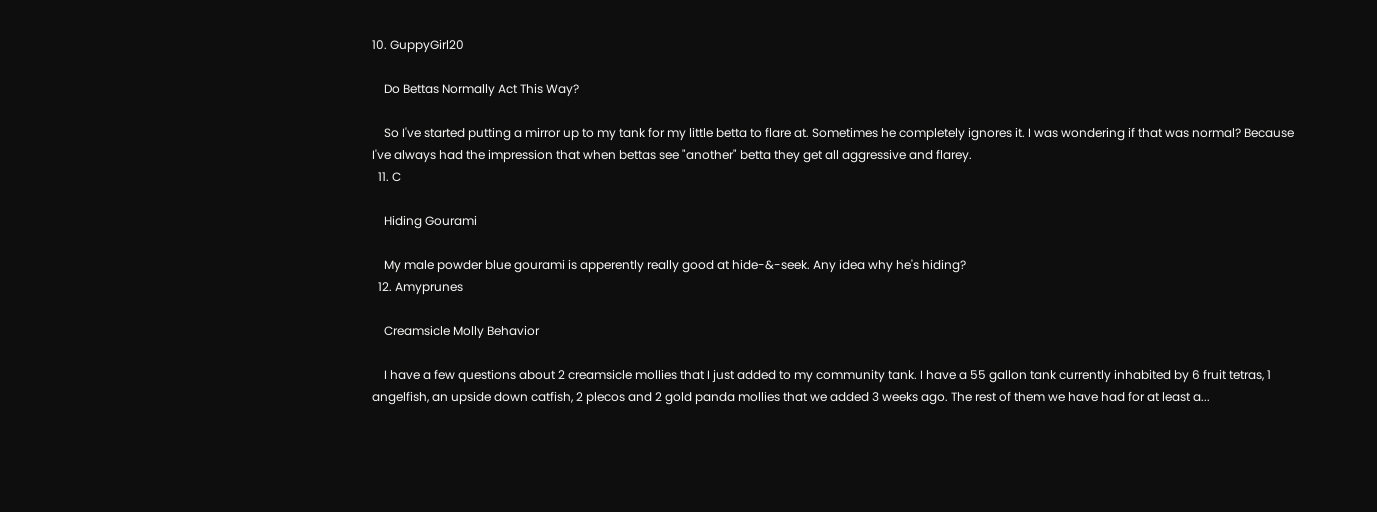10. GuppyGirl20

    Do Bettas Normally Act This Way?

    So I've started putting a mirror up to my tank for my little betta to flare at. Sometimes he completely ignores it. I was wondering if that was normal? Because I've always had the impression that when bettas see "another" betta they get all aggressive and flarey.
  11. C

    Hiding Gourami

    My male powder blue gourami is apperently really good at hide-&-seek. Any idea why he's hiding?
  12. Amyprunes

    Creamsicle Molly Behavior

    I have a few questions about 2 creamsicle mollies that I just added to my community tank. I have a 55 gallon tank currently inhabited by 6 fruit tetras, 1 angelfish, an upside down catfish, 2 plecos and 2 gold panda mollies that we added 3 weeks ago. The rest of them we have had for at least a...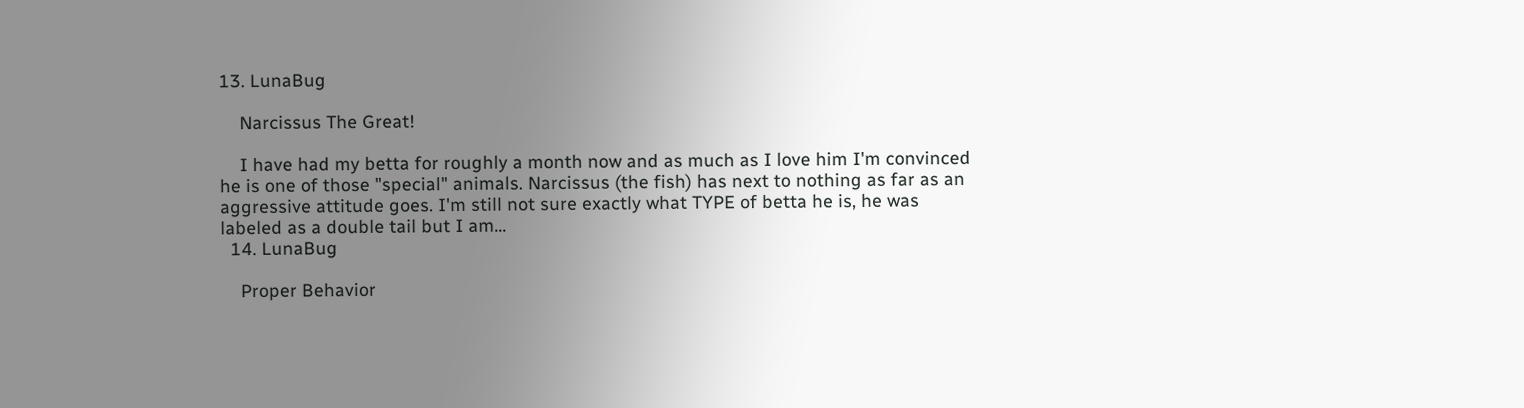13. LunaBug

    Narcissus The Great!

    I have had my betta for roughly a month now and as much as I love him I'm convinced he is one of those "special" animals. Narcissus (the fish) has next to nothing as far as an aggressive attitude goes. I'm still not sure exactly what TYPE of betta he is, he was labeled as a double tail but I am...
  14. LunaBug

    Proper Behavior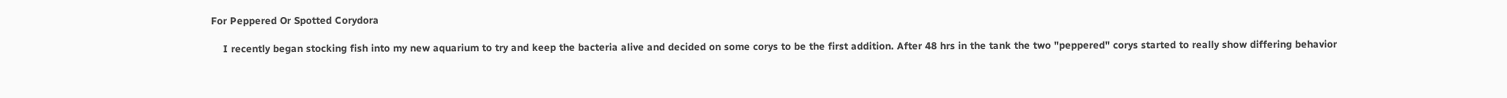For Peppered Or Spotted Corydora

    I recently began stocking fish into my new aquarium to try and keep the bacteria alive and decided on some corys to be the first addition. After 48 hrs in the tank the two "peppered" corys started to really show differing behavior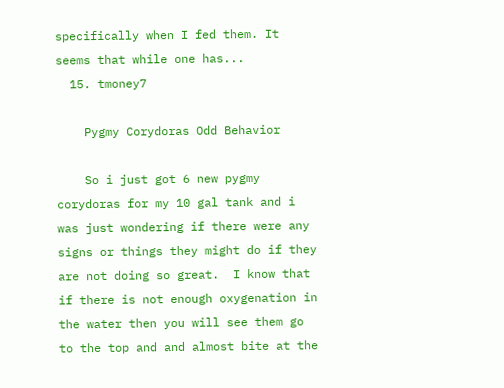specifically when I fed them. It seems that while one has...
  15. tmoney7

    Pygmy Corydoras Odd Behavior

    So i just got 6 new pygmy corydoras for my 10 gal tank and i was just wondering if there were any signs or things they might do if they are not doing so great.  I know that if there is not enough oxygenation in the water then you will see them go to the top and and almost bite at the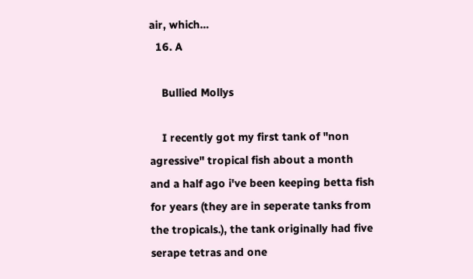air, which...
  16. A

    Bullied Mollys

    I recently got my first tank of "non agressive" tropical fish about a month and a half ago i've been keeping betta fish for years (they are in seperate tanks from the tropicals.), the tank originally had five serape tetras and one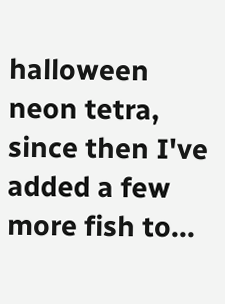halloween neon tetra, since then I've added a few more fish to...